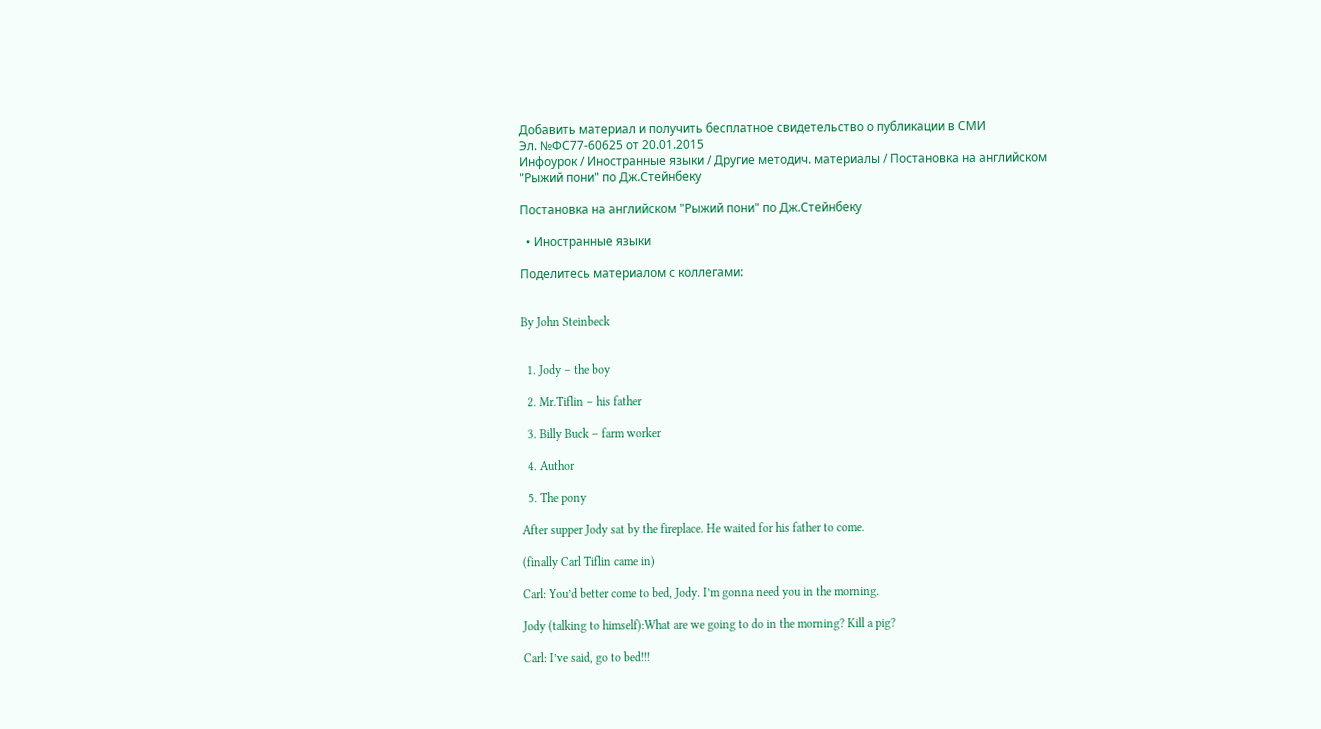Добавить материал и получить бесплатное свидетельство о публикации в СМИ
Эл. №ФС77-60625 от 20.01.2015
Инфоурок / Иностранные языки / Другие методич. материалы / Постановка на английском "Рыжий пони" по Дж.Стейнбеку

Постановка на английском "Рыжий пони" по Дж.Стейнбеку

  • Иностранные языки

Поделитесь материалом с коллегами:


By John Steinbeck


  1. Jody – the boy

  2. Mr.Tiflin – his father

  3. Billy Buck – farm worker

  4. Author

  5. The pony

After supper Jody sat by the fireplace. He waited for his father to come.

(finally Carl Tiflin came in)

Carl: You’d better come to bed, Jody. I’m gonna need you in the morning.

Jody (talking to himself):What are we going to do in the morning? Kill a pig?

Carl: I’ve said, go to bed!!!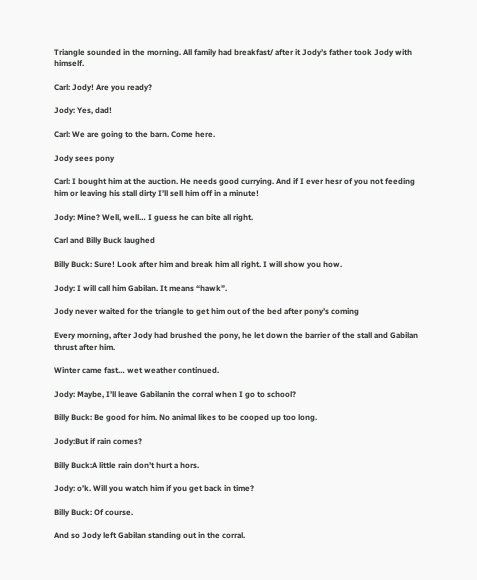Triangle sounded in the morning. All family had breakfast/ after it Jody’s father took Jody with himself.

Carl: Jody! Are you ready?

Jody: Yes, dad!

Carl: We are going to the barn. Come here.

Jody sees pony

Carl: I bought him at the auction. He needs good currying. And if I ever hesr of you not feeding him or leaving his stall dirty I’ll sell him off in a minute!

Jody: Mine? Well, well… I guess he can bite all right.

Carl and Billy Buck laughed

Billy Buck: Sure! Look after him and break him all right. I will show you how.

Jody: I will call him Gabilan. It means “hawk”.

Jody never waited for the triangle to get him out of the bed after pony’s coming

Every morning, after Jody had brushed the pony, he let down the barrier of the stall and Gabilan thrust after him.

Winter came fast… wet weather continued.

Jody: Maybe, I’ll leave Gabilanin the corral when I go to school?

Billy Buck: Be good for him. No animal likes to be cooped up too long.

Jody:But if rain comes?

Billy Buck:A little rain don’t hurt a hors.

Jody: o’k. Will you watch him if you get back in time?

Billy Buck: Of course.

And so Jody left Gabilan standing out in the corral.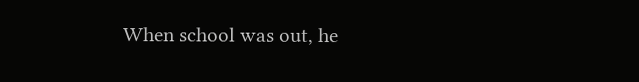When school was out, he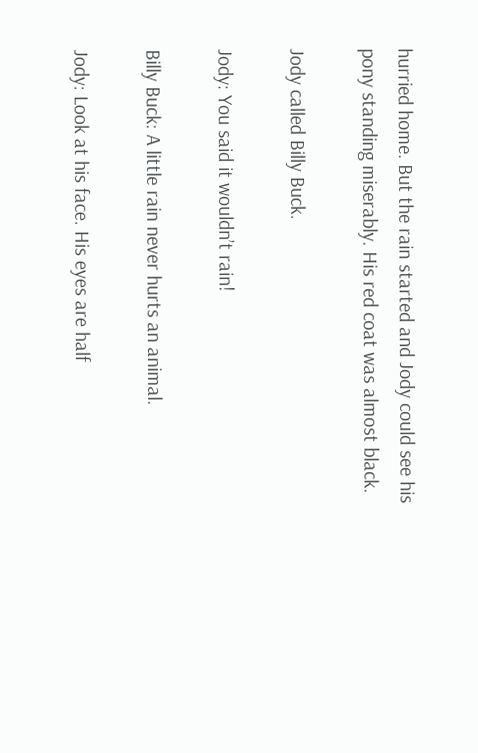hurried home. But the rain started and Jody could see his pony standing miserably. His red coat was almost black.

Jody called Billy Buck.

Jody: You said it wouldn’t rain!

Billy Buck: A little rain never hurts an animal.

Jody: Look at his face. His eyes are half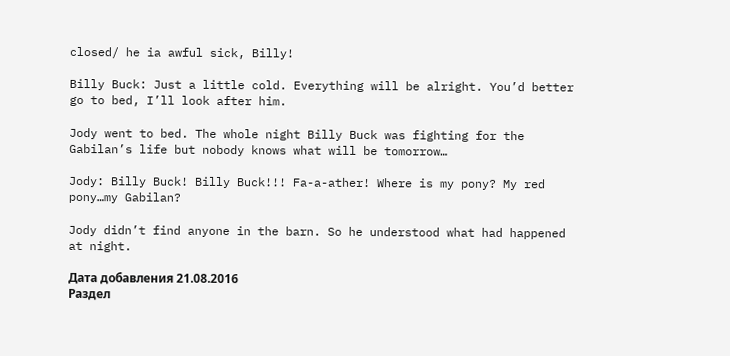closed/ he ia awful sick, Billy!

Billy Buck: Just a little cold. Everything will be alright. You’d better go to bed, I’ll look after him.

Jody went to bed. The whole night Billy Buck was fighting for the Gabilan’s life but nobody knows what will be tomorrow…

Jody: Billy Buck! Billy Buck!!! Fa-a-ather! Where is my pony? My red pony…my Gabilan?

Jody didn’t find anyone in the barn. So he understood what had happened at night.

Дата добавления 21.08.2016
Раздел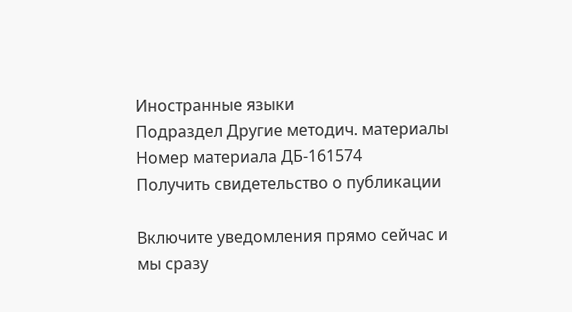Иностранные языки
Подраздел Другие методич. материалы
Номер материала ДБ-161574
Получить свидетельство о публикации

Включите уведомления прямо сейчас и мы сразу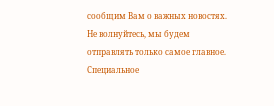сообщим Вам о важных новостях. Не волнуйтесь, мы будем отправлять только самое главное.
Специальное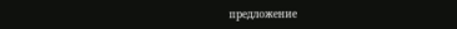предложение